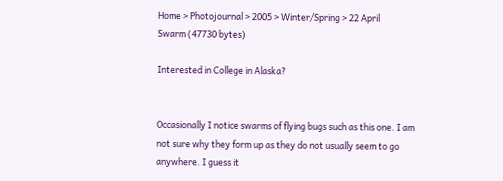Home > Photojournal > 2005 > Winter/Spring > 22 April
Swarm (47730 bytes)

Interested in College in Alaska?


Occasionally I notice swarms of flying bugs such as this one. I am not sure why they form up as they do not usually seem to go anywhere. I guess it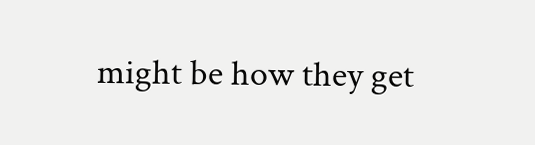might be how they get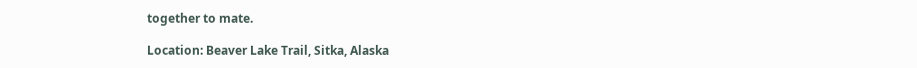together to mate.

Location: Beaver Lake Trail, Sitka, Alaska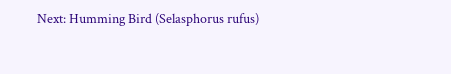Next: Humming Bird (Selasphorus rufus)